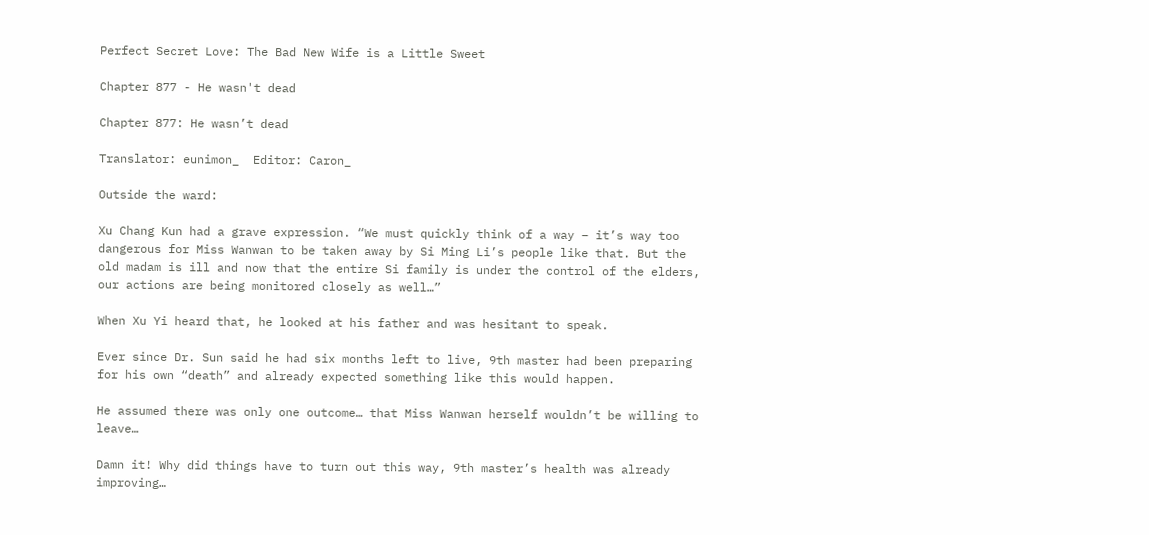Perfect Secret Love: The Bad New Wife is a Little Sweet

Chapter 877 - He wasn't dead

Chapter 877: He wasn’t dead

Translator: eunimon_  Editor: Caron_

Outside the ward:

Xu Chang Kun had a grave expression. “We must quickly think of a way – it’s way too dangerous for Miss Wanwan to be taken away by Si Ming Li’s people like that. But the old madam is ill and now that the entire Si family is under the control of the elders, our actions are being monitored closely as well…”

When Xu Yi heard that, he looked at his father and was hesitant to speak.

Ever since Dr. Sun said he had six months left to live, 9th master had been preparing for his own “death” and already expected something like this would happen.

He assumed there was only one outcome… that Miss Wanwan herself wouldn’t be willing to leave…

Damn it! Why did things have to turn out this way, 9th master’s health was already improving…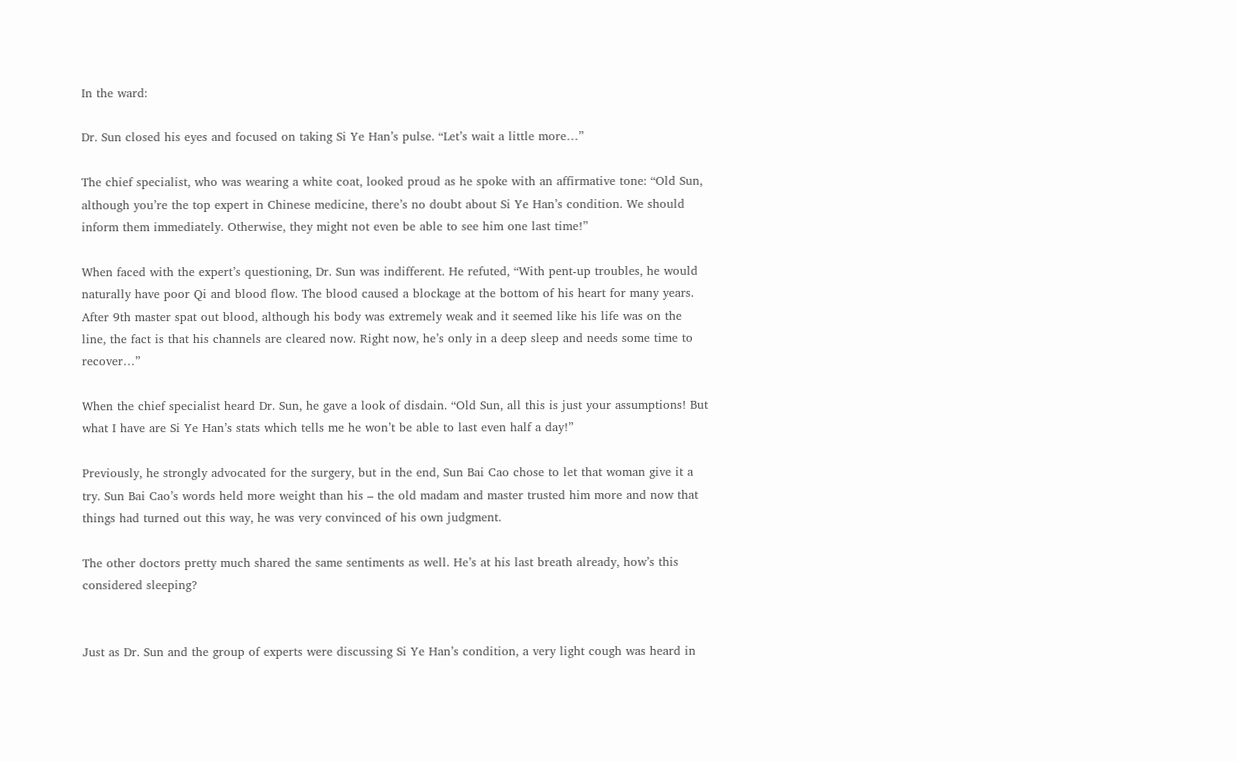In the ward:

Dr. Sun closed his eyes and focused on taking Si Ye Han’s pulse. “Let’s wait a little more…”

The chief specialist, who was wearing a white coat, looked proud as he spoke with an affirmative tone: “Old Sun, although you’re the top expert in Chinese medicine, there’s no doubt about Si Ye Han’s condition. We should inform them immediately. Otherwise, they might not even be able to see him one last time!”

When faced with the expert’s questioning, Dr. Sun was indifferent. He refuted, “With pent-up troubles, he would naturally have poor Qi and blood flow. The blood caused a blockage at the bottom of his heart for many years. After 9th master spat out blood, although his body was extremely weak and it seemed like his life was on the line, the fact is that his channels are cleared now. Right now, he’s only in a deep sleep and needs some time to recover…”

When the chief specialist heard Dr. Sun, he gave a look of disdain. “Old Sun, all this is just your assumptions! But what I have are Si Ye Han’s stats which tells me he won’t be able to last even half a day!”

Previously, he strongly advocated for the surgery, but in the end, Sun Bai Cao chose to let that woman give it a try. Sun Bai Cao’s words held more weight than his – the old madam and master trusted him more and now that things had turned out this way, he was very convinced of his own judgment.

The other doctors pretty much shared the same sentiments as well. He’s at his last breath already, how’s this considered sleeping?


Just as Dr. Sun and the group of experts were discussing Si Ye Han’s condition, a very light cough was heard in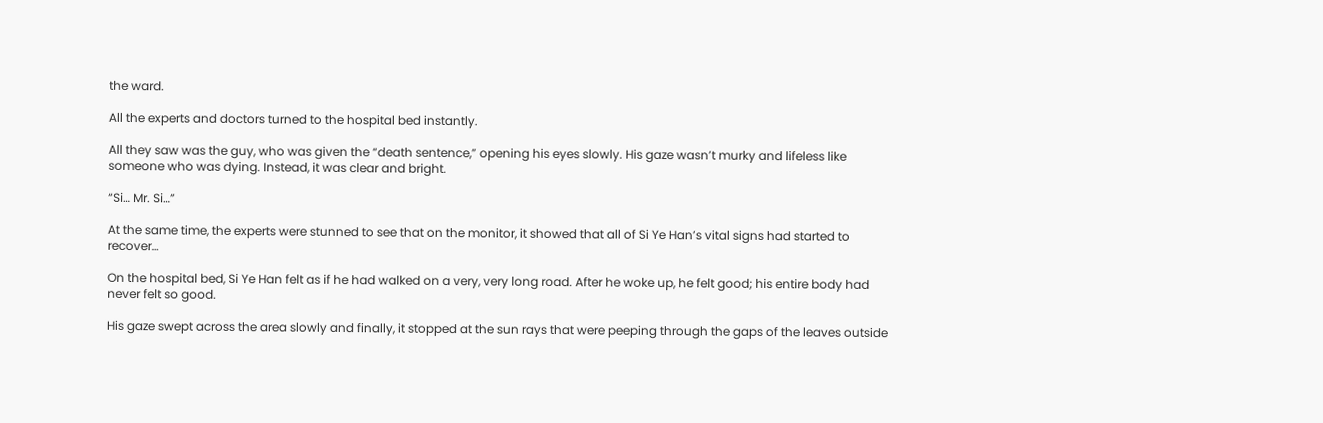the ward.

All the experts and doctors turned to the hospital bed instantly.

All they saw was the guy, who was given the “death sentence,” opening his eyes slowly. His gaze wasn’t murky and lifeless like someone who was dying. Instead, it was clear and bright.

“Si… Mr. Si…”

At the same time, the experts were stunned to see that on the monitor, it showed that all of Si Ye Han’s vital signs had started to recover…

On the hospital bed, Si Ye Han felt as if he had walked on a very, very long road. After he woke up, he felt good; his entire body had never felt so good.

His gaze swept across the area slowly and finally, it stopped at the sun rays that were peeping through the gaps of the leaves outside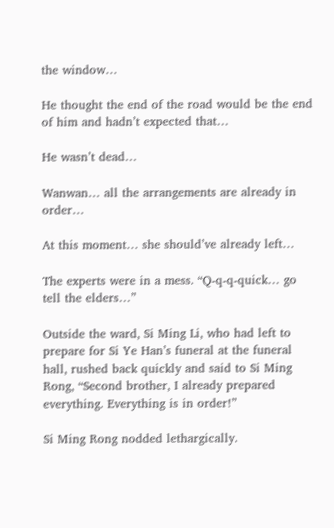the window…

He thought the end of the road would be the end of him and hadn’t expected that…

He wasn’t dead…

Wanwan… all the arrangements are already in order…

At this moment… she should’ve already left…

The experts were in a mess. “Q-q-q-quick… go tell the elders…”

Outside the ward, Si Ming Li, who had left to prepare for Si Ye Han’s funeral at the funeral hall, rushed back quickly and said to Si Ming Rong, “Second brother, I already prepared everything. Everything is in order!”

Si Ming Rong nodded lethargically.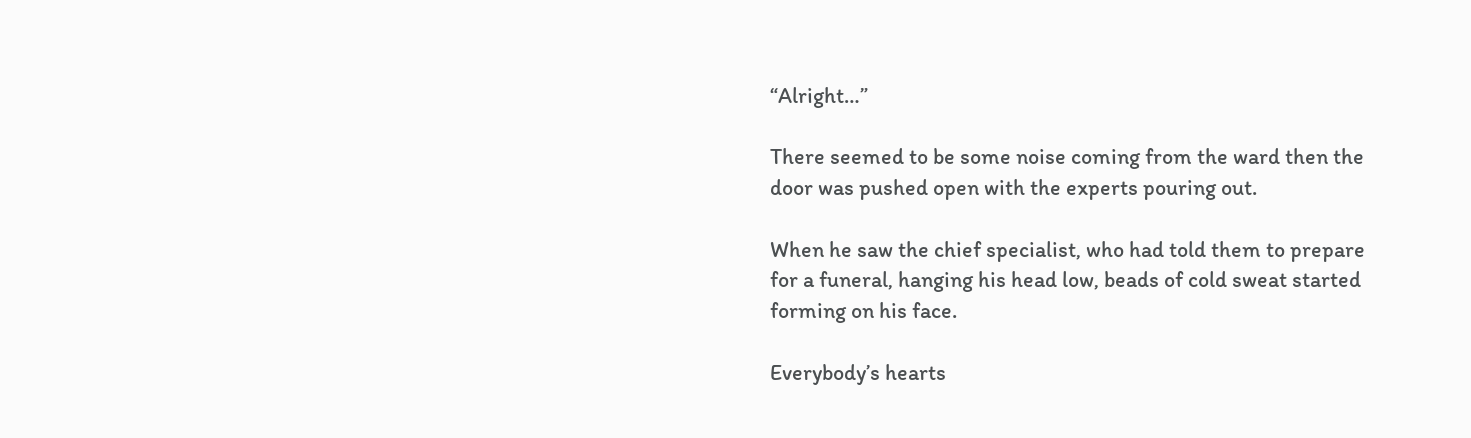“Alright…”

There seemed to be some noise coming from the ward then the door was pushed open with the experts pouring out.

When he saw the chief specialist, who had told them to prepare for a funeral, hanging his head low, beads of cold sweat started forming on his face.

Everybody’s hearts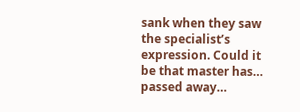sank when they saw the specialist’s expression. Could it be that master has… passed away…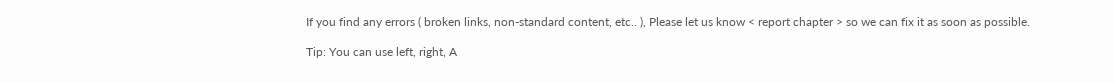If you find any errors ( broken links, non-standard content, etc.. ), Please let us know < report chapter > so we can fix it as soon as possible.

Tip: You can use left, right, A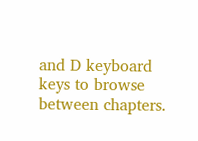and D keyboard keys to browse between chapters.